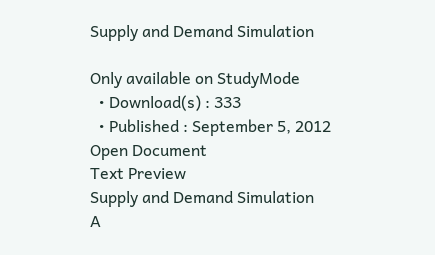Supply and Demand Simulation

Only available on StudyMode
  • Download(s) : 333
  • Published : September 5, 2012
Open Document
Text Preview
Supply and Demand Simulation
A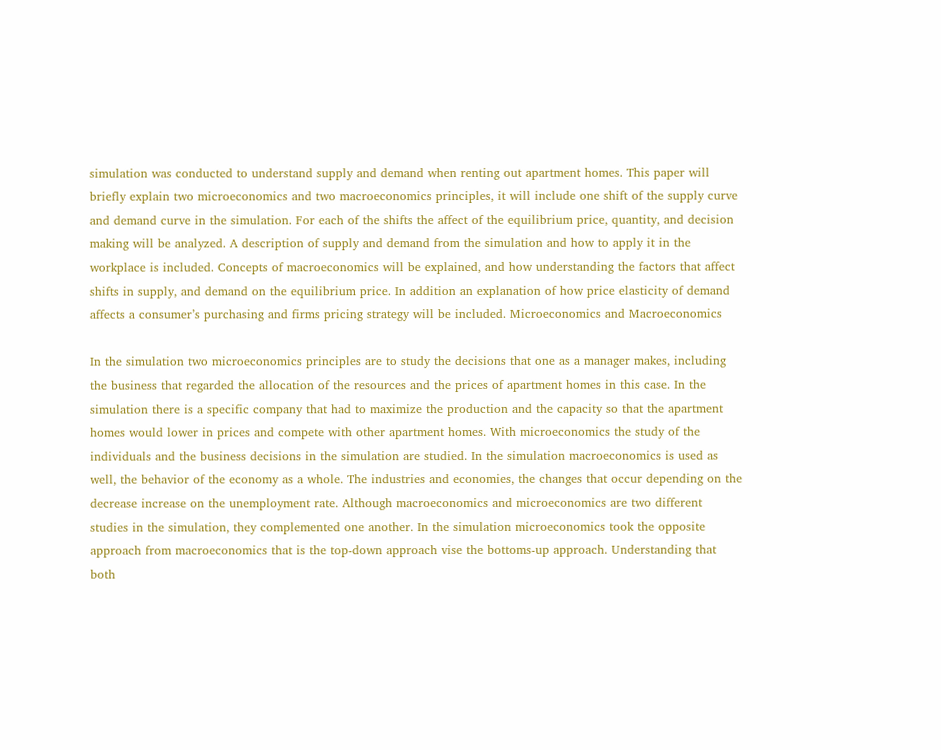simulation was conducted to understand supply and demand when renting out apartment homes. This paper will briefly explain two microeconomics and two macroeconomics principles, it will include one shift of the supply curve and demand curve in the simulation. For each of the shifts the affect of the equilibrium price, quantity, and decision making will be analyzed. A description of supply and demand from the simulation and how to apply it in the workplace is included. Concepts of macroeconomics will be explained, and how understanding the factors that affect shifts in supply, and demand on the equilibrium price. In addition an explanation of how price elasticity of demand affects a consumer’s purchasing and firms pricing strategy will be included. Microeconomics and Macroeconomics

In the simulation two microeconomics principles are to study the decisions that one as a manager makes, including the business that regarded the allocation of the resources and the prices of apartment homes in this case. In the simulation there is a specific company that had to maximize the production and the capacity so that the apartment homes would lower in prices and compete with other apartment homes. With microeconomics the study of the individuals and the business decisions in the simulation are studied. In the simulation macroeconomics is used as well, the behavior of the economy as a whole. The industries and economies, the changes that occur depending on the decrease increase on the unemployment rate. Although macroeconomics and microeconomics are two different studies in the simulation, they complemented one another. In the simulation microeconomics took the opposite approach from macroeconomics that is the top-down approach vise the bottoms-up approach. Understanding that both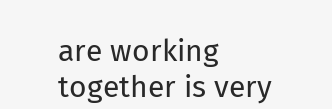are working together is very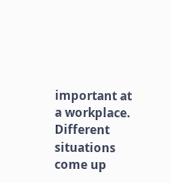important at a workplace. Different situations come up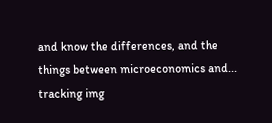and know the differences, and the things between microeconomics and...
tracking img